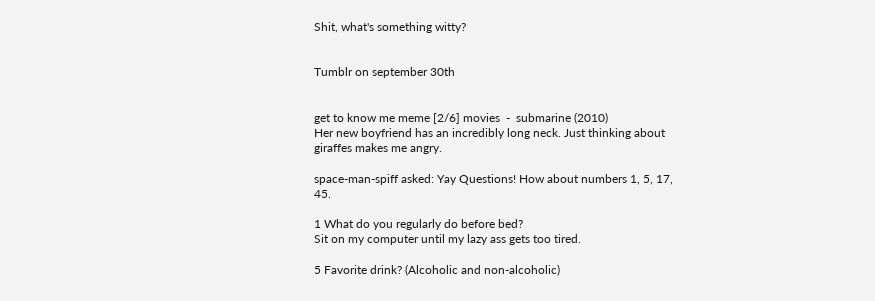Shit, what's something witty?


Tumblr on september 30th


get to know me meme [2/6] movies  -  submarine (2010)
Her new boyfriend has an incredibly long neck. Just thinking about giraffes makes me angry.

space-man-spiff asked: Yay Questions! How about numbers 1, 5, 17, 45.

1 What do you regularly do before bed?
Sit on my computer until my lazy ass gets too tired.

5 Favorite drink? (Alcoholic and non-alcoholic)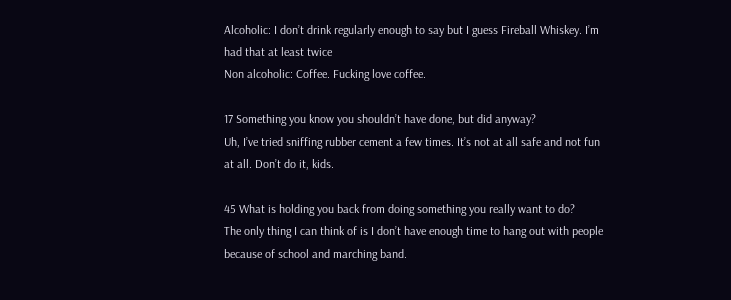Alcoholic: I don’t drink regularly enough to say but I guess Fireball Whiskey. I’m had that at least twice
Non alcoholic: Coffee. Fucking love coffee.

17 Something you know you shouldn’t have done, but did anyway?
Uh, I’ve tried sniffing rubber cement a few times. It’s not at all safe and not fun at all. Don’t do it, kids.

45 What is holding you back from doing something you really want to do?
The only thing I can think of is I don’t have enough time to hang out with people because of school and marching band.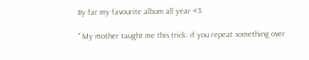By far my favourite album all year <3

" My mother taught me this trick: if you repeat something over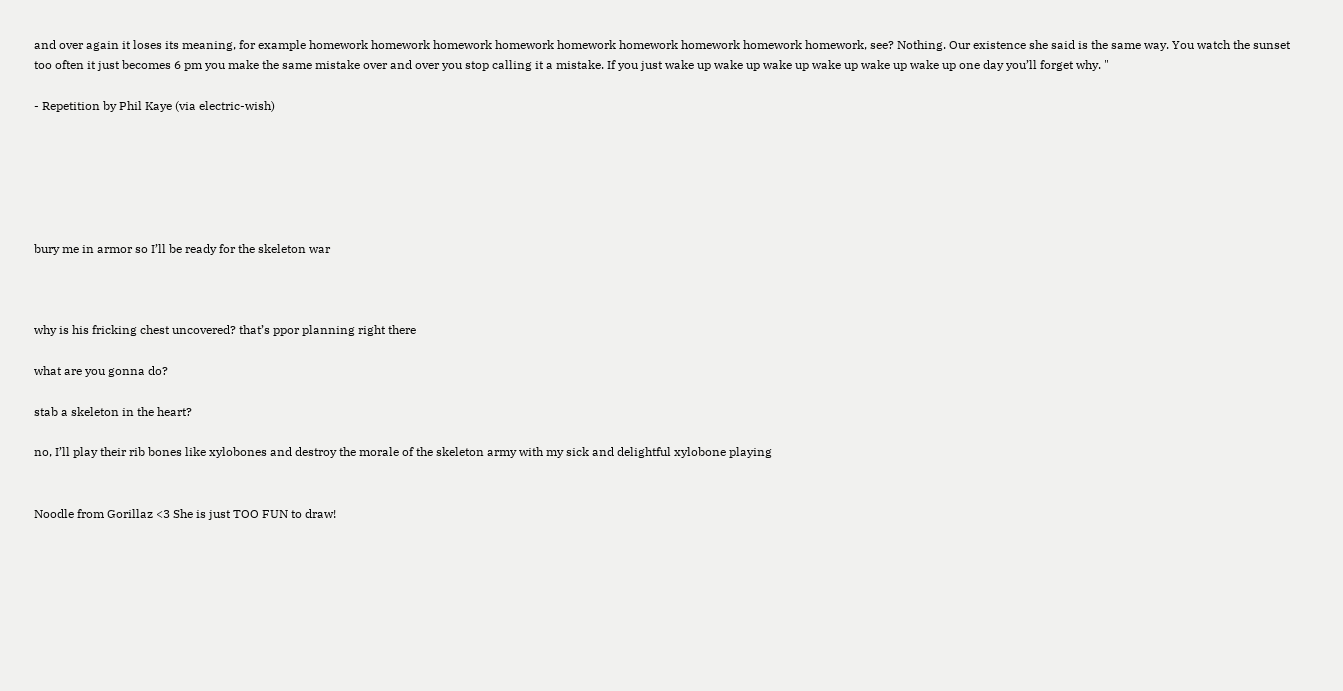and over again it loses its meaning, for example homework homework homework homework homework homework homework homework homework, see? Nothing. Our existence she said is the same way. You watch the sunset too often it just becomes 6 pm you make the same mistake over and over you stop calling it a mistake. If you just wake up wake up wake up wake up wake up wake up one day you’ll forget why. "

- Repetition by Phil Kaye (via electric-wish)






bury me in armor so I’ll be ready for the skeleton war



why is his fricking chest uncovered? that’s ppor planning right there

what are you gonna do?

stab a skeleton in the heart?

no, I’ll play their rib bones like xylobones and destroy the morale of the skeleton army with my sick and delightful xylobone playing


Noodle from Gorillaz <3 She is just TOO FUN to draw!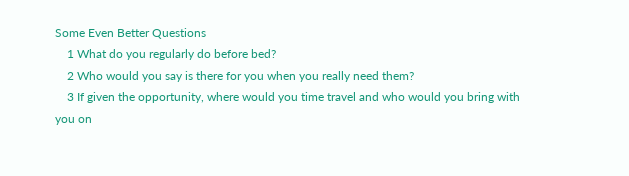Some Even Better Questions
    1 What do you regularly do before bed?
    2 Who would you say is there for you when you really need them?
    3 If given the opportunity, where would you time travel and who would you bring with you on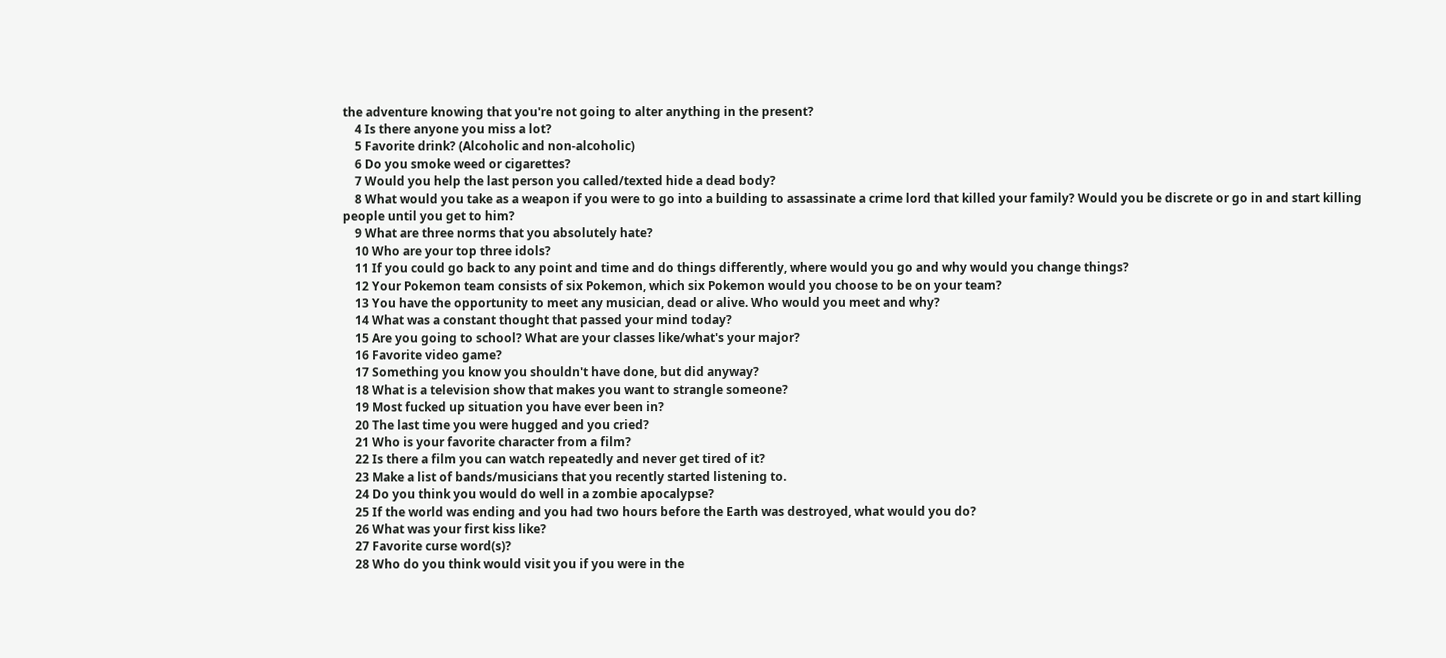the adventure knowing that you're not going to alter anything in the present?
    4 Is there anyone you miss a lot?
    5 Favorite drink? (Alcoholic and non-alcoholic)
    6 Do you smoke weed or cigarettes?
    7 Would you help the last person you called/texted hide a dead body?
    8 What would you take as a weapon if you were to go into a building to assassinate a crime lord that killed your family? Would you be discrete or go in and start killing people until you get to him?
    9 What are three norms that you absolutely hate?
    10 Who are your top three idols?
    11 If you could go back to any point and time and do things differently, where would you go and why would you change things?
    12 Your Pokemon team consists of six Pokemon, which six Pokemon would you choose to be on your team?
    13 You have the opportunity to meet any musician, dead or alive. Who would you meet and why?
    14 What was a constant thought that passed your mind today?
    15 Are you going to school? What are your classes like/what's your major?
    16 Favorite video game?
    17 Something you know you shouldn't have done, but did anyway?
    18 What is a television show that makes you want to strangle someone?
    19 Most fucked up situation you have ever been in?
    20 The last time you were hugged and you cried?
    21 Who is your favorite character from a film?
    22 Is there a film you can watch repeatedly and never get tired of it?
    23 Make a list of bands/musicians that you recently started listening to.
    24 Do you think you would do well in a zombie apocalypse?
    25 If the world was ending and you had two hours before the Earth was destroyed, what would you do?
    26 What was your first kiss like?
    27 Favorite curse word(s)?
    28 Who do you think would visit you if you were in the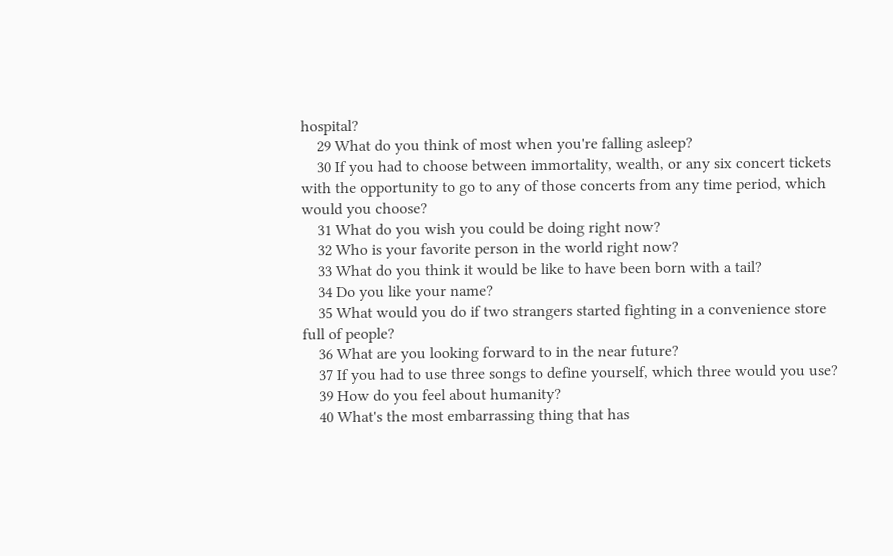hospital?
    29 What do you think of most when you're falling asleep?
    30 If you had to choose between immortality, wealth, or any six concert tickets with the opportunity to go to any of those concerts from any time period, which would you choose?
    31 What do you wish you could be doing right now?
    32 Who is your favorite person in the world right now?
    33 What do you think it would be like to have been born with a tail?
    34 Do you like your name?
    35 What would you do if two strangers started fighting in a convenience store full of people?
    36 What are you looking forward to in the near future?
    37 If you had to use three songs to define yourself, which three would you use?
    39 How do you feel about humanity?
    40 What's the most embarrassing thing that has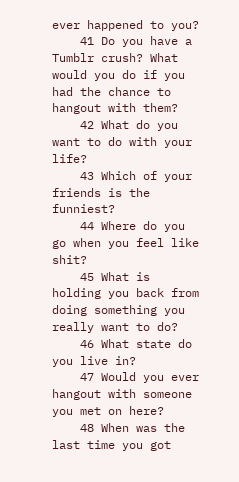ever happened to you?
    41 Do you have a Tumblr crush? What would you do if you had the chance to hangout with them?
    42 What do you want to do with your life?
    43 Which of your friends is the funniest?
    44 Where do you go when you feel like shit?
    45 What is holding you back from doing something you really want to do?
    46 What state do you live in?
    47 Would you ever hangout with someone you met on here?
    48 When was the last time you got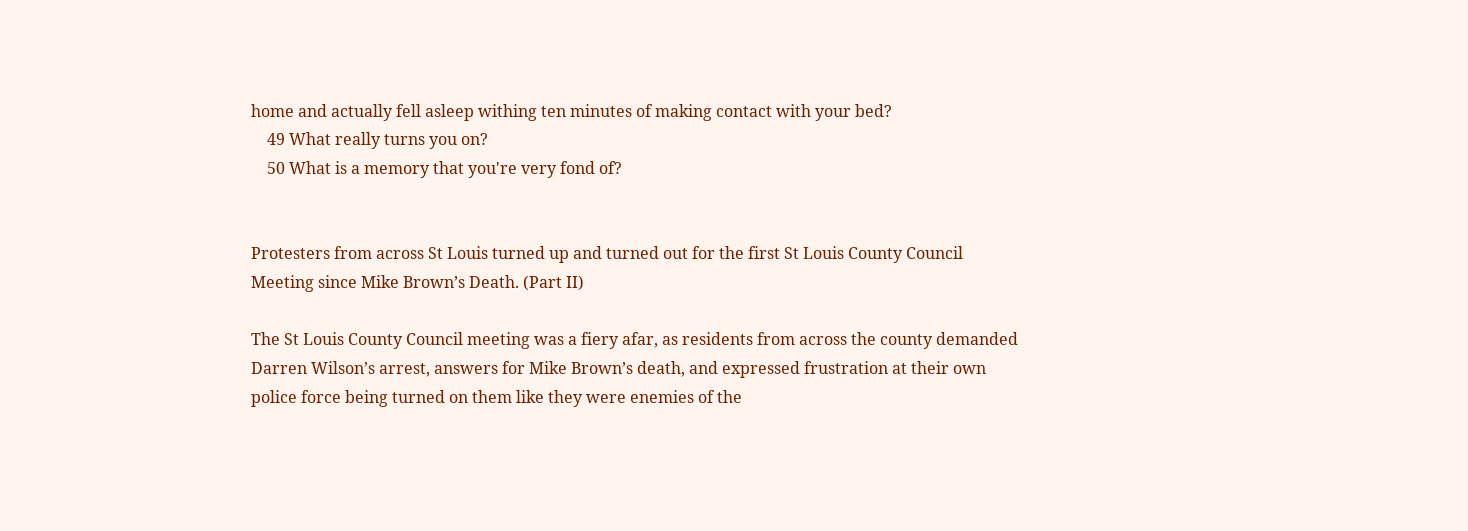home and actually fell asleep withing ten minutes of making contact with your bed?
    49 What really turns you on?
    50 What is a memory that you're very fond of?


Protesters from across St Louis turned up and turned out for the first St Louis County Council Meeting since Mike Brown’s Death. (Part II)

The St Louis County Council meeting was a fiery afar, as residents from across the county demanded Darren Wilson’s arrest, answers for Mike Brown’s death, and expressed frustration at their own police force being turned on them like they were enemies of the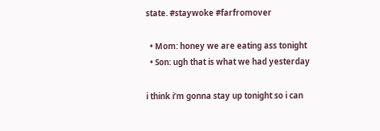state. #staywoke #farfromover

  • Mom: honey we are eating ass tonight
  • Son: ugh that is what we had yesterday

i think i’m gonna stay up tonight so i can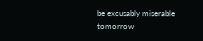be excusably miserable tomorrow